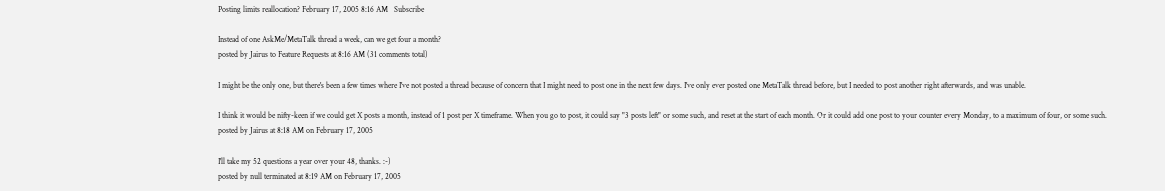Posting limits reallocation? February 17, 2005 8:16 AM   Subscribe

Instead of one AskMe/MetaTalk thread a week, can we get four a month?
posted by Jairus to Feature Requests at 8:16 AM (31 comments total)

I might be the only one, but there's been a few times where I've not posted a thread because of concern that I might need to post one in the next few days. I've only ever posted one MetaTalk thread before, but I needed to post another right afterwards, and was unable.

I think it would be nifty-keen if we could get X posts a month, instead of 1 post per X timeframe. When you go to post, it could say "3 posts left" or some such, and reset at the start of each month. Or it could add one post to your counter every Monday, to a maximum of four, or some such.
posted by Jairus at 8:18 AM on February 17, 2005

I'll take my 52 questions a year over your 48, thanks. :-)
posted by null terminated at 8:19 AM on February 17, 2005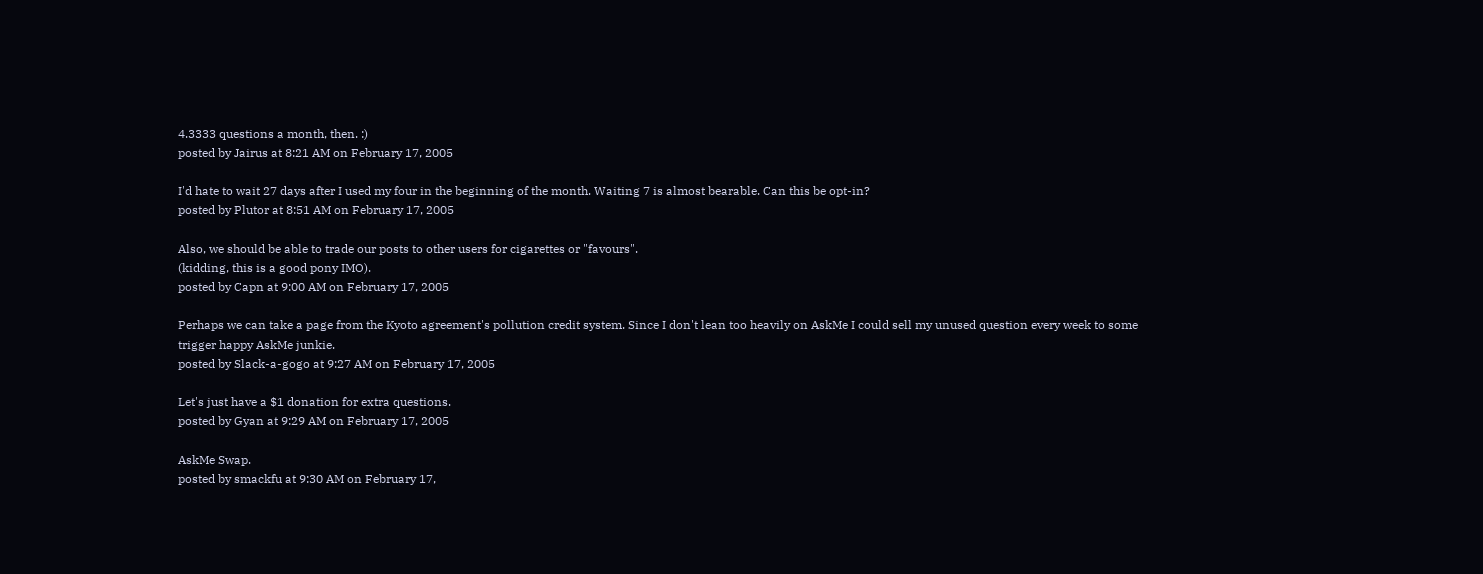4.3333 questions a month, then. :)
posted by Jairus at 8:21 AM on February 17, 2005

I'd hate to wait 27 days after I used my four in the beginning of the month. Waiting 7 is almost bearable. Can this be opt-in?
posted by Plutor at 8:51 AM on February 17, 2005

Also, we should be able to trade our posts to other users for cigarettes or "favours".
(kidding, this is a good pony IMO).
posted by Capn at 9:00 AM on February 17, 2005

Perhaps we can take a page from the Kyoto agreement's pollution credit system. Since I don't lean too heavily on AskMe I could sell my unused question every week to some trigger happy AskMe junkie.
posted by Slack-a-gogo at 9:27 AM on February 17, 2005

Let's just have a $1 donation for extra questions.
posted by Gyan at 9:29 AM on February 17, 2005

AskMe Swap.
posted by smackfu at 9:30 AM on February 17,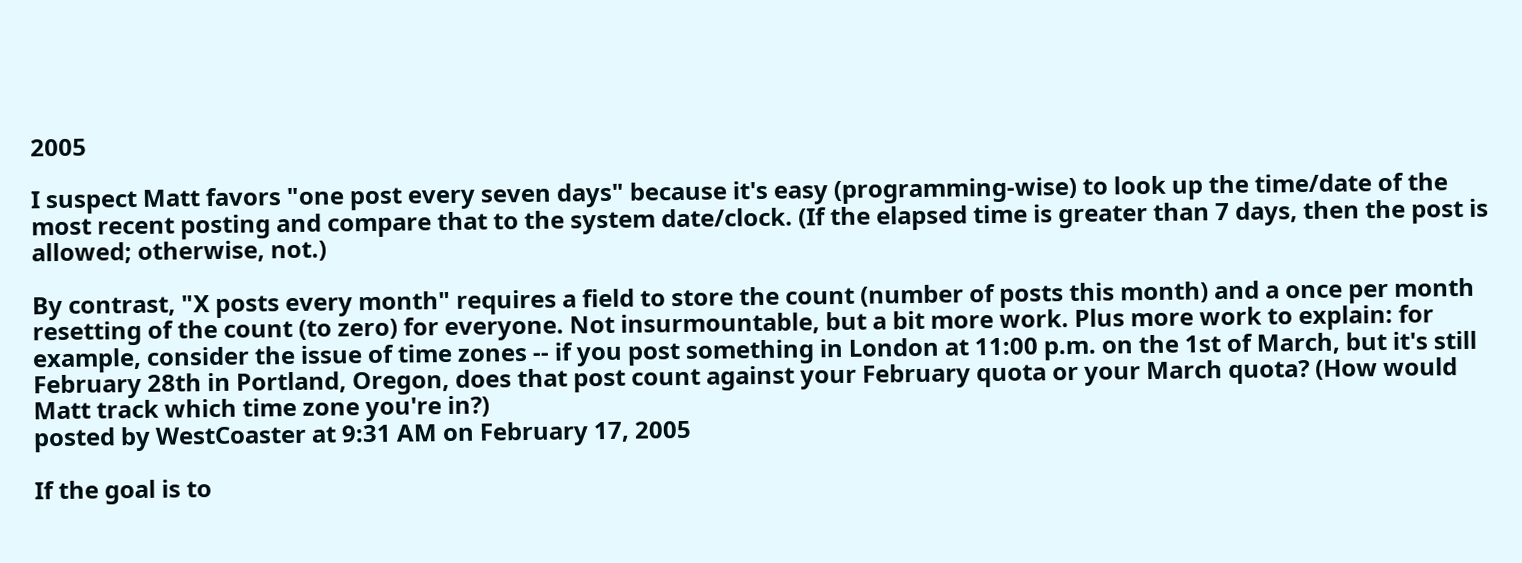2005

I suspect Matt favors "one post every seven days" because it's easy (programming-wise) to look up the time/date of the most recent posting and compare that to the system date/clock. (If the elapsed time is greater than 7 days, then the post is allowed; otherwise, not.)

By contrast, "X posts every month" requires a field to store the count (number of posts this month) and a once per month resetting of the count (to zero) for everyone. Not insurmountable, but a bit more work. Plus more work to explain: for example, consider the issue of time zones -- if you post something in London at 11:00 p.m. on the 1st of March, but it's still February 28th in Portland, Oregon, does that post count against your February quota or your March quota? (How would Matt track which time zone you're in?)
posted by WestCoaster at 9:31 AM on February 17, 2005

If the goal is to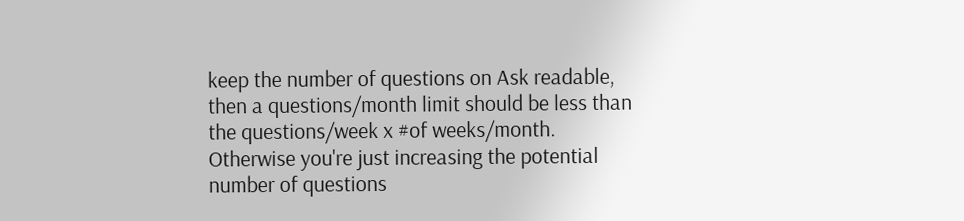keep the number of questions on Ask readable, then a questions/month limit should be less than the questions/week x #of weeks/month. Otherwise you're just increasing the potential number of questions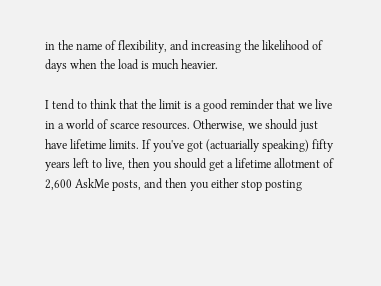in the name of flexibility, and increasing the likelihood of days when the load is much heavier.

I tend to think that the limit is a good reminder that we live in a world of scarce resources. Otherwise, we should just have lifetime limits. If you've got (actuarially speaking) fifty years left to live, then you should get a lifetime allotment of 2,600 AskMe posts, and then you either stop posting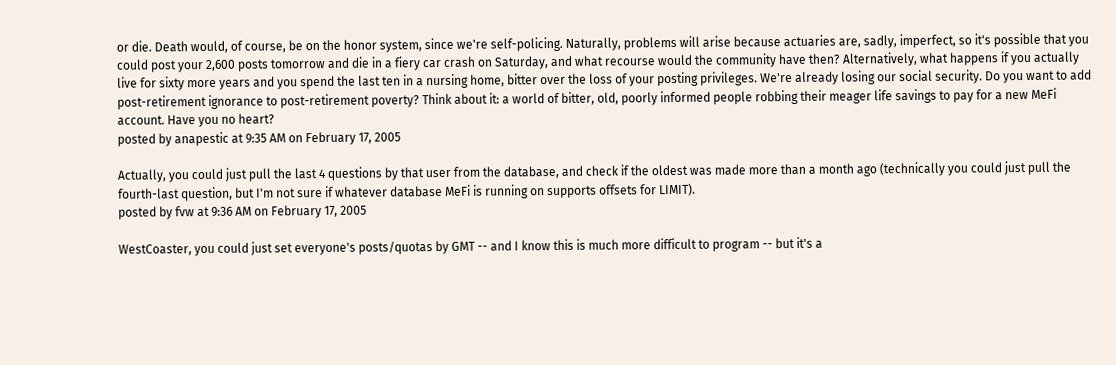or die. Death would, of course, be on the honor system, since we're self-policing. Naturally, problems will arise because actuaries are, sadly, imperfect, so it's possible that you could post your 2,600 posts tomorrow and die in a fiery car crash on Saturday, and what recourse would the community have then? Alternatively, what happens if you actually live for sixty more years and you spend the last ten in a nursing home, bitter over the loss of your posting privileges. We're already losing our social security. Do you want to add post-retirement ignorance to post-retirement poverty? Think about it: a world of bitter, old, poorly informed people robbing their meager life savings to pay for a new MeFi account. Have you no heart?
posted by anapestic at 9:35 AM on February 17, 2005

Actually, you could just pull the last 4 questions by that user from the database, and check if the oldest was made more than a month ago (technically you could just pull the fourth-last question, but I'm not sure if whatever database MeFi is running on supports offsets for LIMIT).
posted by fvw at 9:36 AM on February 17, 2005

WestCoaster, you could just set everyone's posts/quotas by GMT -- and I know this is much more difficult to program -- but it's a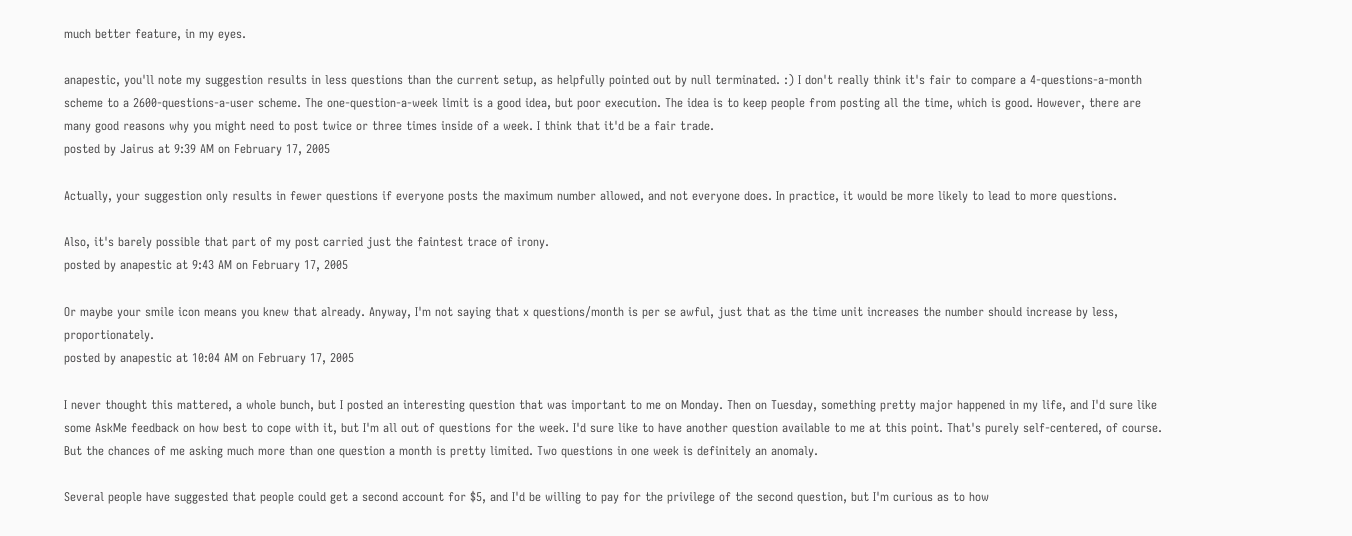much better feature, in my eyes.

anapestic, you'll note my suggestion results in less questions than the current setup, as helpfully pointed out by null terminated. :) I don't really think it's fair to compare a 4-questions-a-month scheme to a 2600-questions-a-user scheme. The one-question-a-week limit is a good idea, but poor execution. The idea is to keep people from posting all the time, which is good. However, there are many good reasons why you might need to post twice or three times inside of a week. I think that it'd be a fair trade.
posted by Jairus at 9:39 AM on February 17, 2005

Actually, your suggestion only results in fewer questions if everyone posts the maximum number allowed, and not everyone does. In practice, it would be more likely to lead to more questions.

Also, it's barely possible that part of my post carried just the faintest trace of irony.
posted by anapestic at 9:43 AM on February 17, 2005

Or maybe your smile icon means you knew that already. Anyway, I'm not saying that x questions/month is per se awful, just that as the time unit increases the number should increase by less, proportionately.
posted by anapestic at 10:04 AM on February 17, 2005

I never thought this mattered, a whole bunch, but I posted an interesting question that was important to me on Monday. Then on Tuesday, something pretty major happened in my life, and I'd sure like some AskMe feedback on how best to cope with it, but I'm all out of questions for the week. I'd sure like to have another question available to me at this point. That's purely self-centered, of course. But the chances of me asking much more than one question a month is pretty limited. Two questions in one week is definitely an anomaly.

Several people have suggested that people could get a second account for $5, and I'd be willing to pay for the privilege of the second question, but I'm curious as to how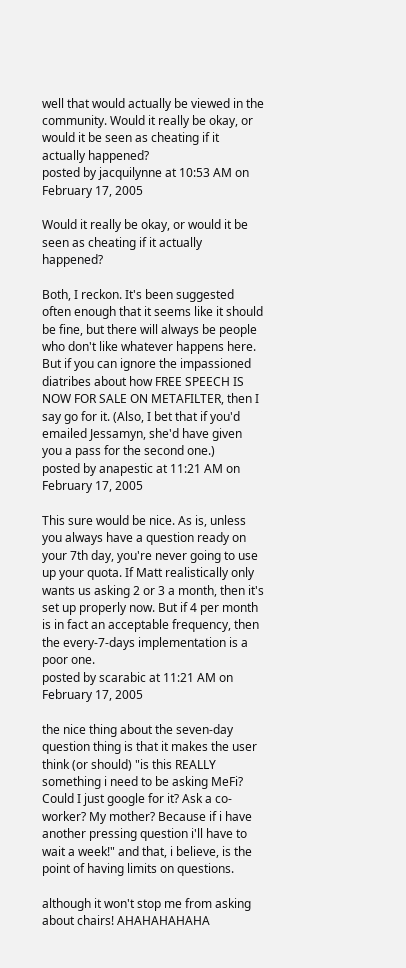well that would actually be viewed in the community. Would it really be okay, or would it be seen as cheating if it actually happened?
posted by jacquilynne at 10:53 AM on February 17, 2005

Would it really be okay, or would it be seen as cheating if it actually happened?

Both, I reckon. It's been suggested often enough that it seems like it should be fine, but there will always be people who don't like whatever happens here. But if you can ignore the impassioned diatribes about how FREE SPEECH IS NOW FOR SALE ON METAFILTER, then I say go for it. (Also, I bet that if you'd emailed Jessamyn, she'd have given you a pass for the second one.)
posted by anapestic at 11:21 AM on February 17, 2005

This sure would be nice. As is, unless you always have a question ready on your 7th day, you're never going to use up your quota. If Matt realistically only wants us asking 2 or 3 a month, then it's set up properly now. But if 4 per month is in fact an acceptable frequency, then the every-7-days implementation is a poor one.
posted by scarabic at 11:21 AM on February 17, 2005

the nice thing about the seven-day question thing is that it makes the user think (or should) "is this REALLY something i need to be asking MeFi? Could I just google for it? Ask a co-worker? My mother? Because if i have another pressing question i'll have to wait a week!" and that, i believe, is the point of having limits on questions.

although it won't stop me from asking about chairs! AHAHAHAHAHA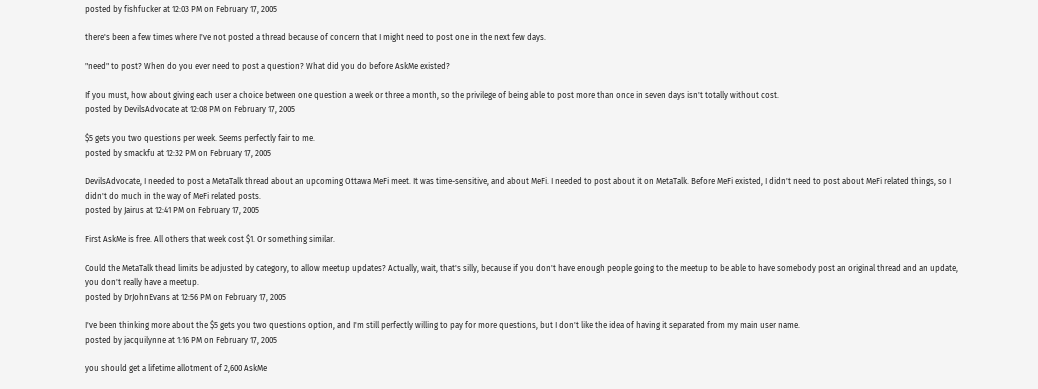posted by fishfucker at 12:03 PM on February 17, 2005

there's been a few times where I've not posted a thread because of concern that I might need to post one in the next few days.

"need" to post? When do you ever need to post a question? What did you do before AskMe existed?

If you must, how about giving each user a choice between one question a week or three a month, so the privilege of being able to post more than once in seven days isn't totally without cost.
posted by DevilsAdvocate at 12:08 PM on February 17, 2005

$5 gets you two questions per week. Seems perfectly fair to me.
posted by smackfu at 12:32 PM on February 17, 2005

DevilsAdvocate, I needed to post a MetaTalk thread about an upcoming Ottawa MeFi meet. It was time-sensitive, and about MeFi. I needed to post about it on MetaTalk. Before MeFi existed, I didn't need to post about MeFi related things, so I didn't do much in the way of MeFi related posts.
posted by Jairus at 12:41 PM on February 17, 2005

First AskMe is free. All others that week cost $1. Or something similar.

Could the MetaTalk thead limits be adjusted by category, to allow meetup updates? Actually, wait, that's silly, because if you don't have enough people going to the meetup to be able to have somebody post an original thread and an update, you don't really have a meetup.
posted by DrJohnEvans at 12:56 PM on February 17, 2005

I've been thinking more about the $5 gets you two questions option, and I'm still perfectly willing to pay for more questions, but I don't like the idea of having it separated from my main user name.
posted by jacquilynne at 1:16 PM on February 17, 2005

you should get a lifetime allotment of 2,600 AskMe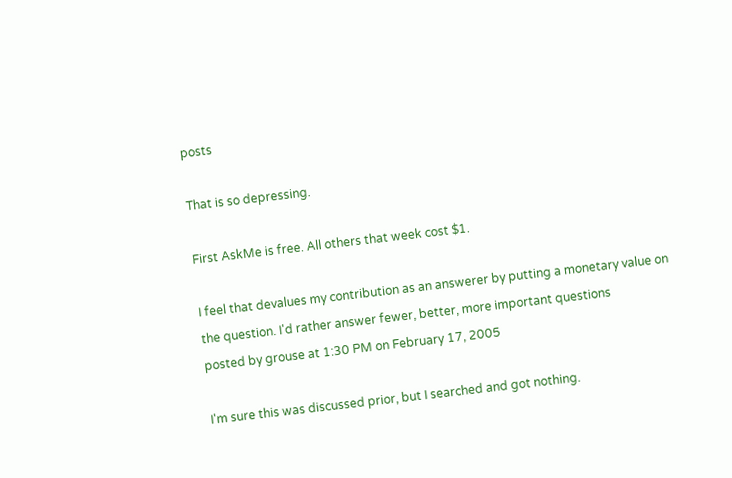posts

That is so depressing.

First AskMe is free. All others that week cost $1.

I feel that devalues my contribution as an answerer by putting a monetary value on the question. I'd rather answer fewer, better, more important questions
posted by grouse at 1:30 PM on February 17, 2005

I'm sure this was discussed prior, but I searched and got nothing.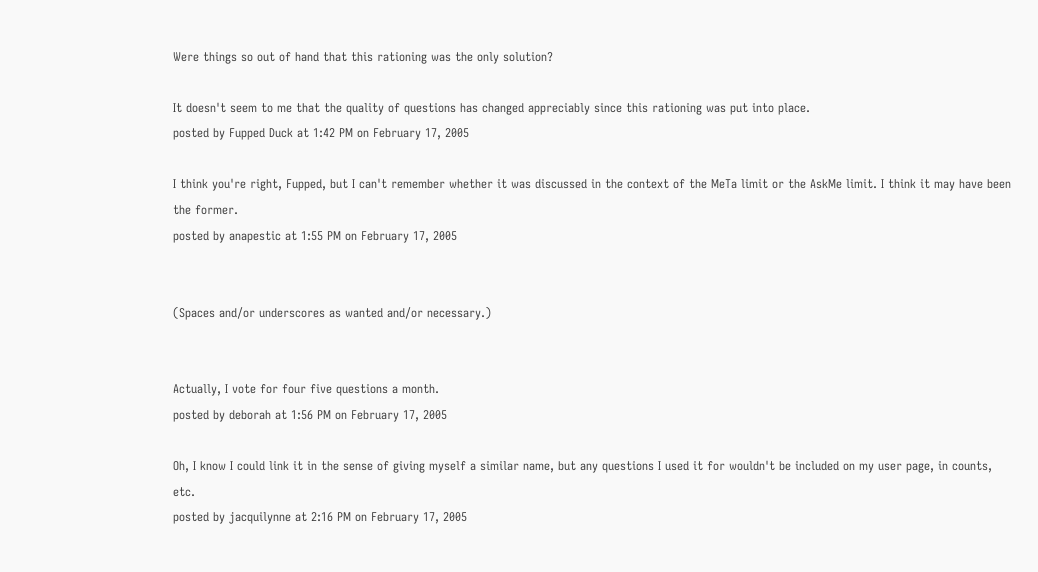Were things so out of hand that this rationing was the only solution?

It doesn't seem to me that the quality of questions has changed appreciably since this rationing was put into place.
posted by Fupped Duck at 1:42 PM on February 17, 2005

I think you're right, Fupped, but I can't remember whether it was discussed in the context of the MeTa limit or the AskMe limit. I think it may have been the former.
posted by anapestic at 1:55 PM on February 17, 2005


(Spaces and/or underscores as wanted and/or necessary.)


Actually, I vote for four five questions a month.
posted by deborah at 1:56 PM on February 17, 2005

Oh, I know I could link it in the sense of giving myself a similar name, but any questions I used it for wouldn't be included on my user page, in counts, etc.
posted by jacquilynne at 2:16 PM on February 17, 2005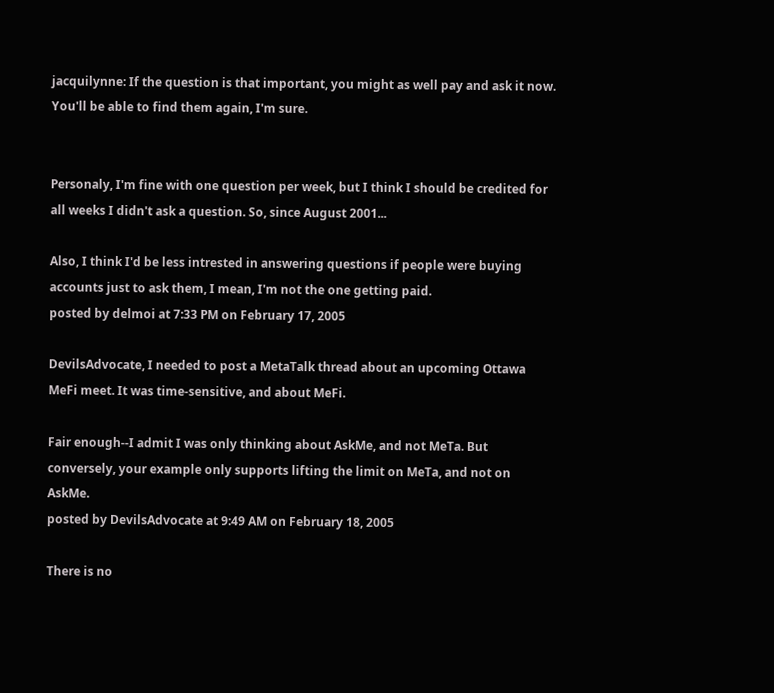jacquilynne: If the question is that important, you might as well pay and ask it now. You'll be able to find them again, I'm sure.


Personaly, I'm fine with one question per week, but I think I should be credited for all weeks I didn't ask a question. So, since August 2001...

Also, I think I'd be less intrested in answering questions if people were buying accounts just to ask them, I mean, I'm not the one getting paid.
posted by delmoi at 7:33 PM on February 17, 2005

DevilsAdvocate, I needed to post a MetaTalk thread about an upcoming Ottawa MeFi meet. It was time-sensitive, and about MeFi.

Fair enough--I admit I was only thinking about AskMe, and not MeTa. But conversely, your example only supports lifting the limit on MeTa, and not on AskMe.
posted by DevilsAdvocate at 9:49 AM on February 18, 2005

There is no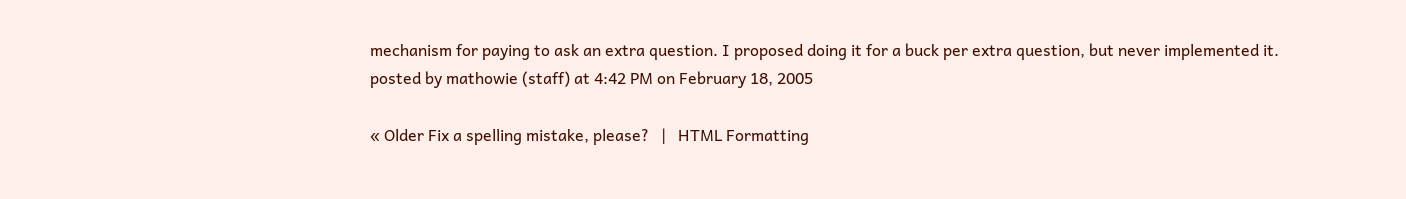mechanism for paying to ask an extra question. I proposed doing it for a buck per extra question, but never implemented it.
posted by mathowie (staff) at 4:42 PM on February 18, 2005

« Older Fix a spelling mistake, please?   |   HTML Formatting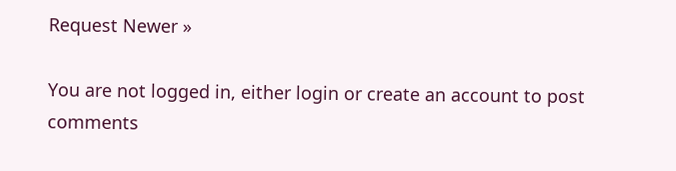Request Newer »

You are not logged in, either login or create an account to post comments